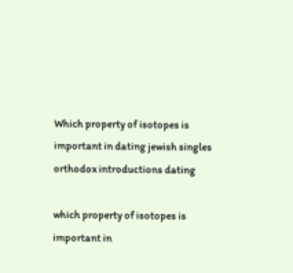Which property of isotopes is important in dating jewish singles orthodox introductions dating

which property of isotopes is important in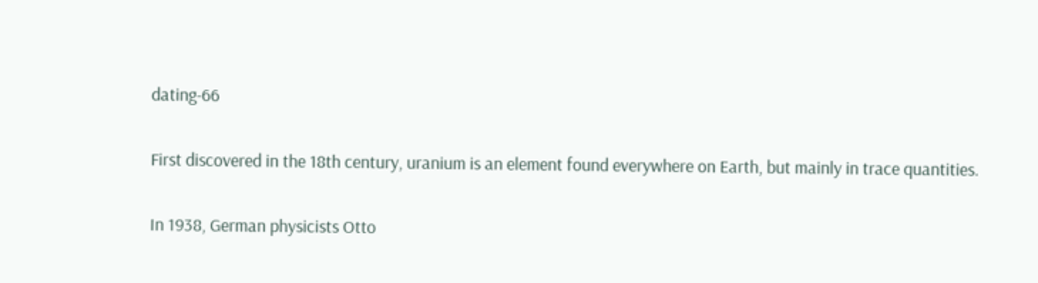dating-66

First discovered in the 18th century, uranium is an element found everywhere on Earth, but mainly in trace quantities.

In 1938, German physicists Otto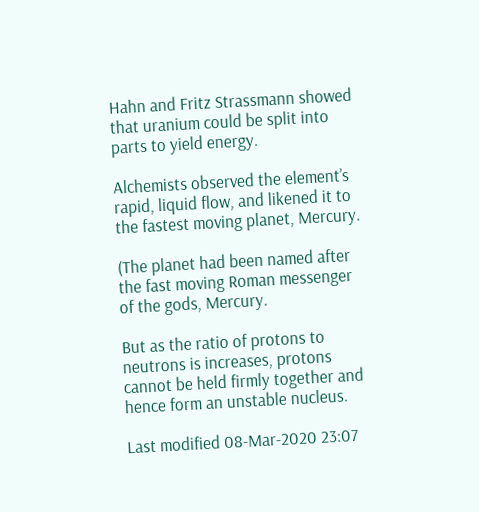Hahn and Fritz Strassmann showed that uranium could be split into parts to yield energy.

Alchemists observed the element’s rapid, liquid flow, and likened it to the fastest moving planet, Mercury.

(The planet had been named after the fast moving Roman messenger of the gods, Mercury.

But as the ratio of protons to neutrons is increases, protons cannot be held firmly together and hence form an unstable nucleus.

Last modified 08-Mar-2020 23:07